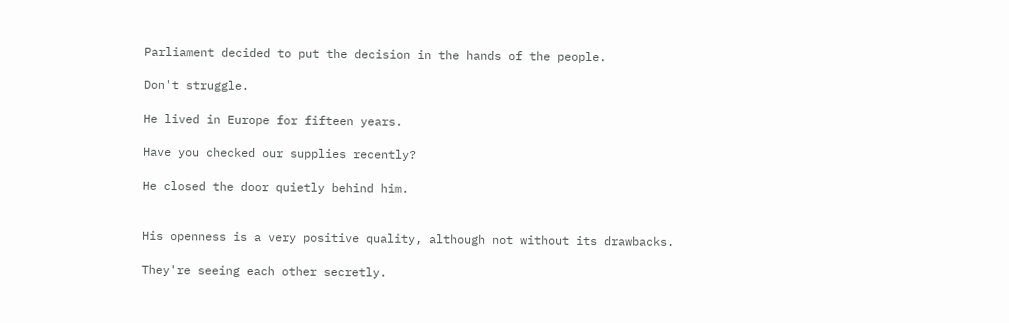Parliament decided to put the decision in the hands of the people.

Don't struggle.

He lived in Europe for fifteen years.

Have you checked our supplies recently?

He closed the door quietly behind him.


His openness is a very positive quality, although not without its drawbacks.

They're seeing each other secretly.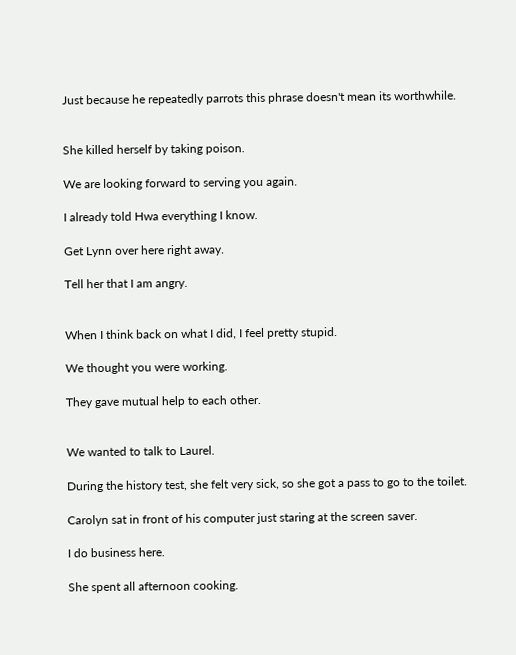Just because he repeatedly parrots this phrase doesn't mean its worthwhile.


She killed herself by taking poison.

We are looking forward to serving you again.

I already told Hwa everything I know.

Get Lynn over here right away.

Tell her that I am angry.


When I think back on what I did, I feel pretty stupid.

We thought you were working.

They gave mutual help to each other.


We wanted to talk to Laurel.

During the history test, she felt very sick, so she got a pass to go to the toilet.

Carolyn sat in front of his computer just staring at the screen saver.

I do business here.

She spent all afternoon cooking.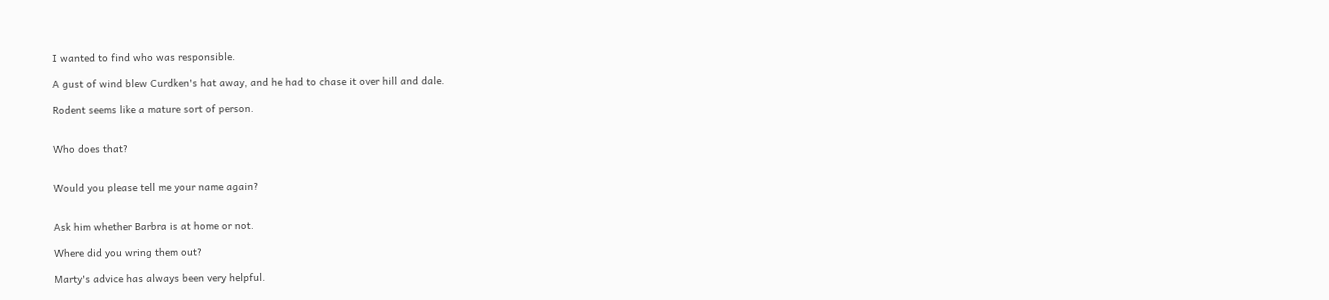I wanted to find who was responsible.

A gust of wind blew Curdken's hat away, and he had to chase it over hill and dale.

Rodent seems like a mature sort of person.


Who does that?


Would you please tell me your name again?


Ask him whether Barbra is at home or not.

Where did you wring them out?

Marty's advice has always been very helpful.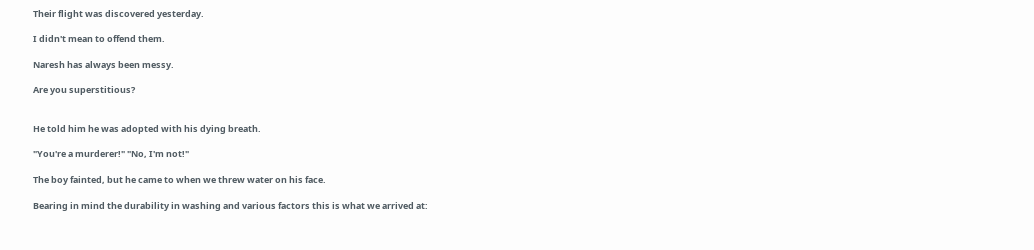Their flight was discovered yesterday.

I didn't mean to offend them.

Naresh has always been messy.

Are you superstitious?


He told him he was adopted with his dying breath.

"You're a murderer!" "No, I'm not!"

The boy fainted, but he came to when we threw water on his face.

Bearing in mind the durability in washing and various factors this is what we arrived at: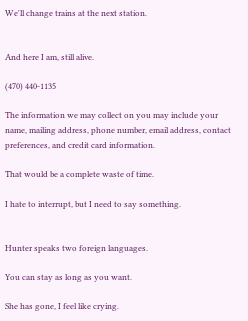We'll change trains at the next station.


And here I am, still alive.

(470) 440-1135

The information we may collect on you may include your name, mailing address, phone number, email address, contact preferences, and credit card information.

That would be a complete waste of time.

I hate to interrupt, but I need to say something.


Hunter speaks two foreign languages.

You can stay as long as you want.

She has gone, I feel like crying.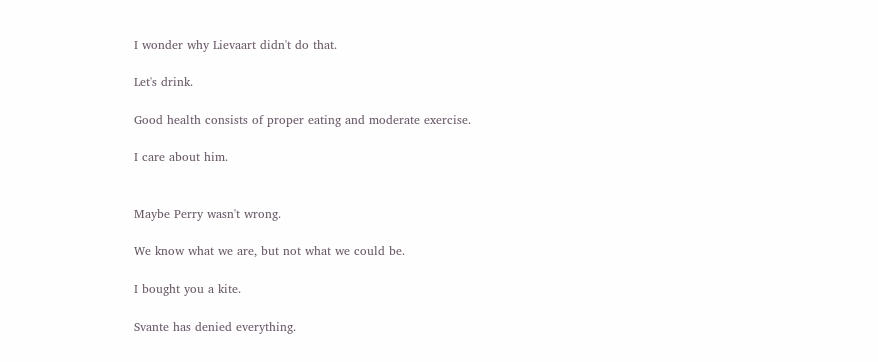I wonder why Lievaart didn't do that.

Let's drink.

Good health consists of proper eating and moderate exercise.

I care about him.


Maybe Perry wasn't wrong.

We know what we are, but not what we could be.

I bought you a kite.

Svante has denied everything.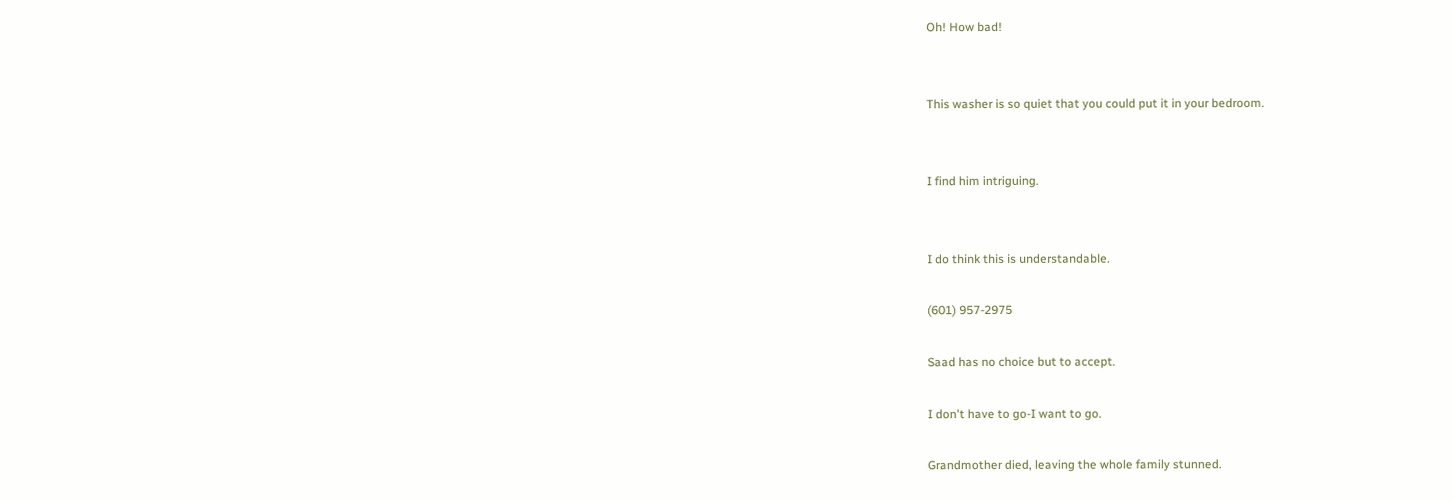Oh! How bad!


This washer is so quiet that you could put it in your bedroom.


I find him intriguing.


I do think this is understandable.

(601) 957-2975

Saad has no choice but to accept.

I don't have to go-I want to go.

Grandmother died, leaving the whole family stunned.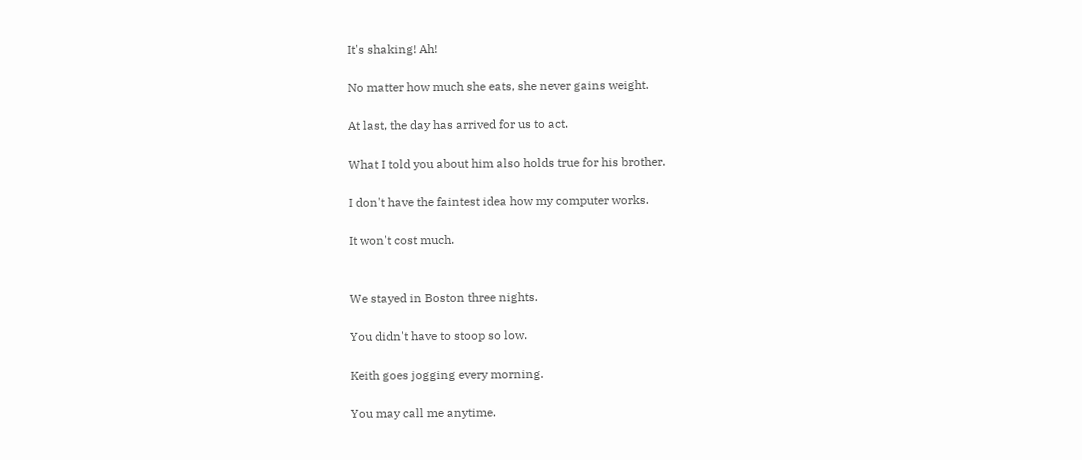It's shaking! Ah!

No matter how much she eats, she never gains weight.

At last, the day has arrived for us to act.

What I told you about him also holds true for his brother.

I don't have the faintest idea how my computer works.

It won't cost much.


We stayed in Boston three nights.

You didn't have to stoop so low.

Keith goes jogging every morning.

You may call me anytime.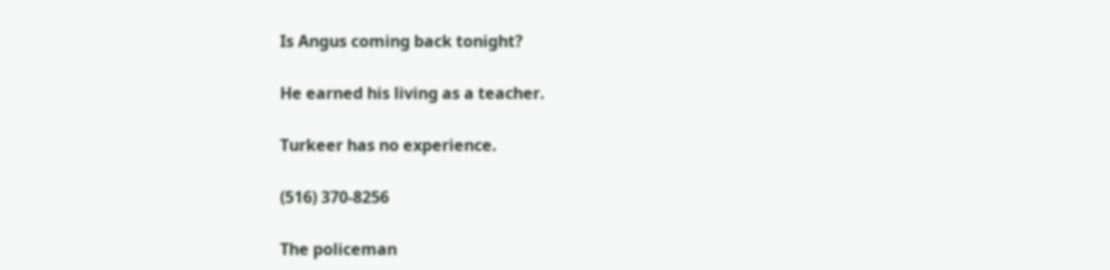Is Angus coming back tonight?

He earned his living as a teacher.

Turkeer has no experience.

(516) 370-8256

The policeman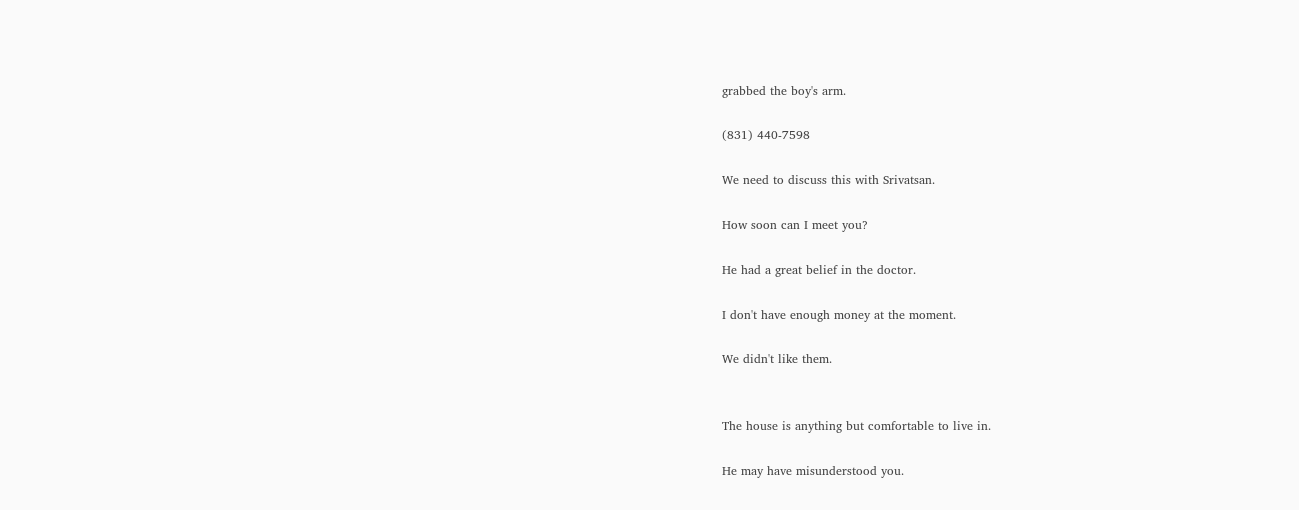grabbed the boy's arm.

(831) 440-7598

We need to discuss this with Srivatsan.

How soon can I meet you?

He had a great belief in the doctor.

I don't have enough money at the moment.

We didn't like them.


The house is anything but comfortable to live in.

He may have misunderstood you.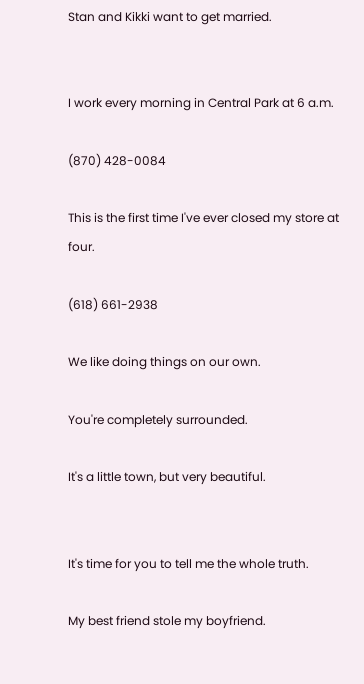Stan and Kikki want to get married.


I work every morning in Central Park at 6 a.m.

(870) 428-0084

This is the first time I've ever closed my store at four.

(618) 661-2938

We like doing things on our own.

You're completely surrounded.

It's a little town, but very beautiful.


It's time for you to tell me the whole truth.

My best friend stole my boyfriend.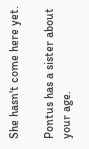She hasn't come here yet.

Pontus has a sister about your age.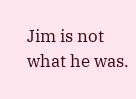Jim is not what he was.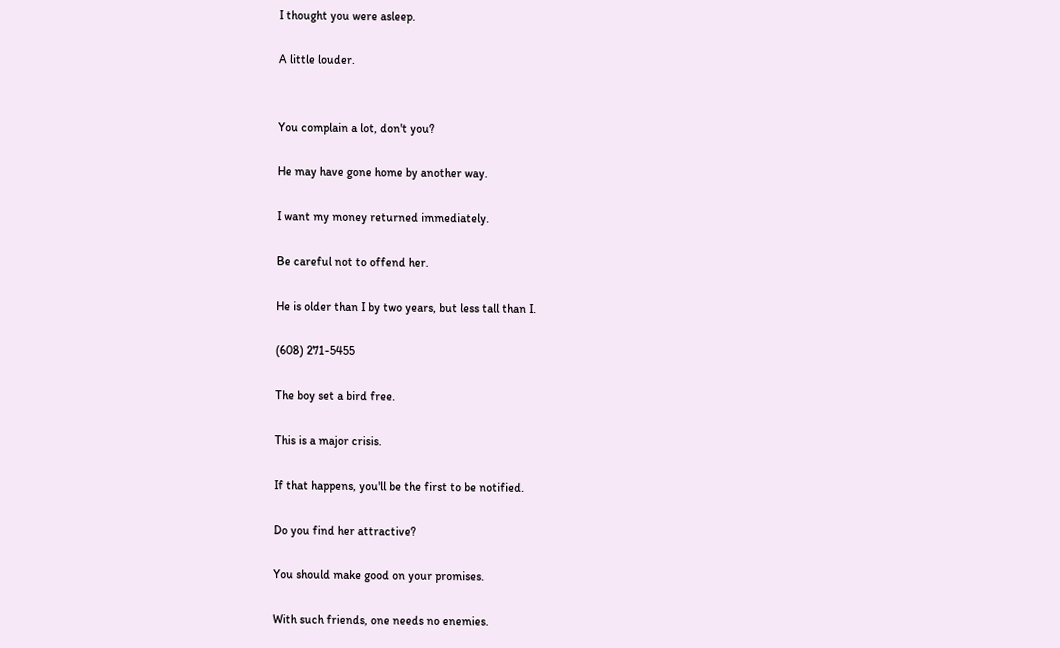I thought you were asleep.

A little louder.


You complain a lot, don't you?

He may have gone home by another way.

I want my money returned immediately.

Be careful not to offend her.

He is older than I by two years, but less tall than I.

(608) 271-5455

The boy set a bird free.

This is a major crisis.

If that happens, you'll be the first to be notified.

Do you find her attractive?

You should make good on your promises.

With such friends, one needs no enemies.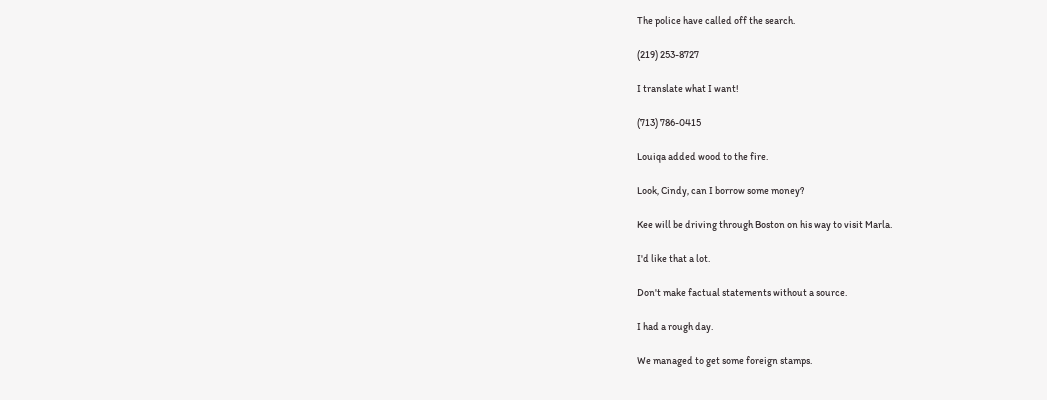The police have called off the search.

(219) 253-8727

I translate what I want!

(713) 786-0415

Louiqa added wood to the fire.

Look, Cindy, can I borrow some money?

Kee will be driving through Boston on his way to visit Marla.

I'd like that a lot.

Don't make factual statements without a source.

I had a rough day.

We managed to get some foreign stamps.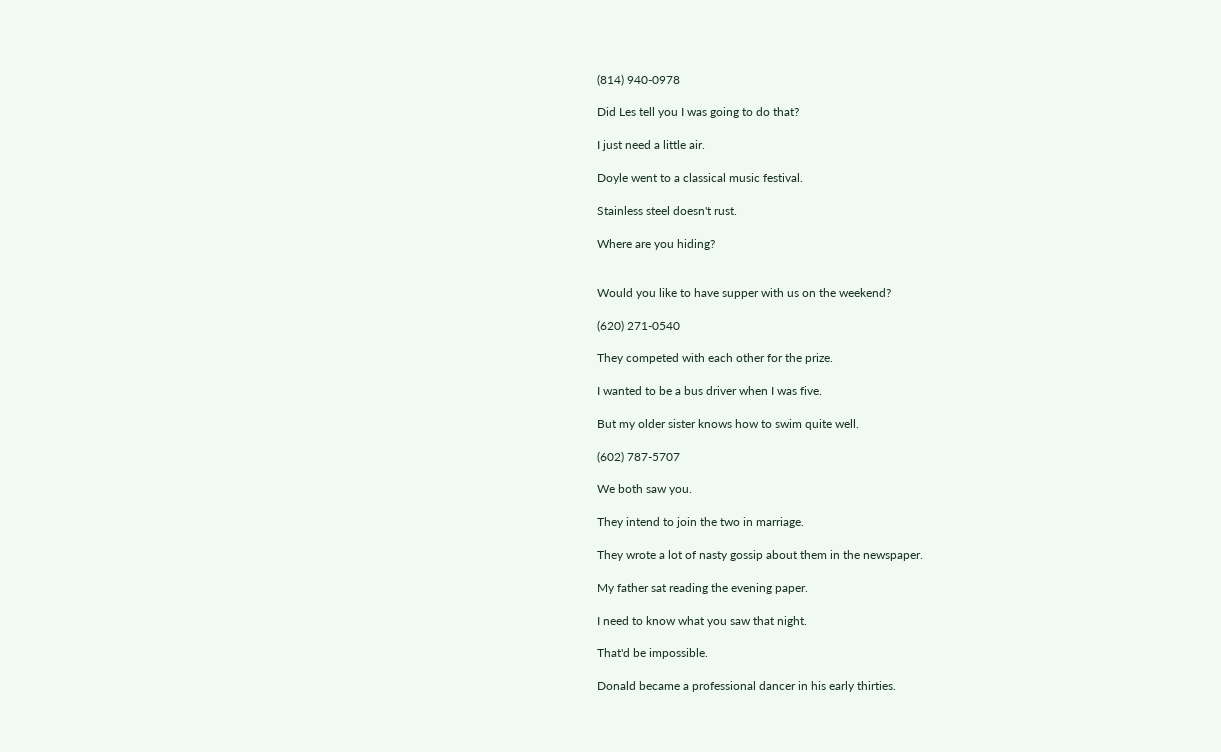(814) 940-0978

Did Les tell you I was going to do that?

I just need a little air.

Doyle went to a classical music festival.

Stainless steel doesn't rust.

Where are you hiding?


Would you like to have supper with us on the weekend?

(620) 271-0540

They competed with each other for the prize.

I wanted to be a bus driver when I was five.

But my older sister knows how to swim quite well.

(602) 787-5707

We both saw you.

They intend to join the two in marriage.

They wrote a lot of nasty gossip about them in the newspaper.

My father sat reading the evening paper.

I need to know what you saw that night.

That'd be impossible.

Donald became a professional dancer in his early thirties.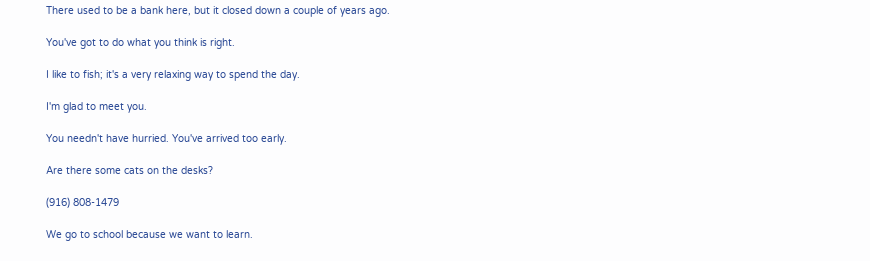There used to be a bank here, but it closed down a couple of years ago.

You've got to do what you think is right.

I like to fish; it's a very relaxing way to spend the day.

I'm glad to meet you.

You needn't have hurried. You've arrived too early.

Are there some cats on the desks?

(916) 808-1479

We go to school because we want to learn.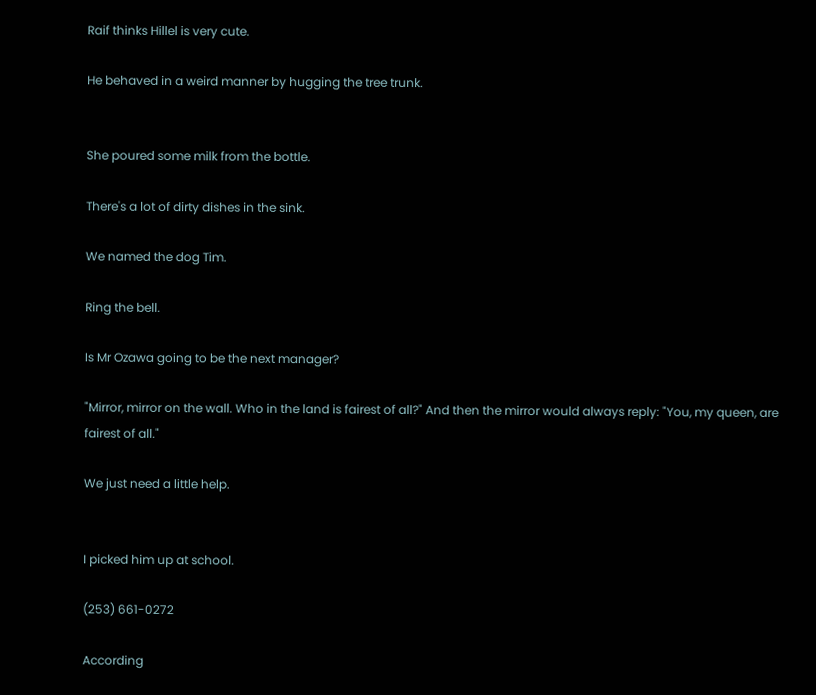Raif thinks Hillel is very cute.

He behaved in a weird manner by hugging the tree trunk.


She poured some milk from the bottle.

There's a lot of dirty dishes in the sink.

We named the dog Tim.

Ring the bell.

Is Mr Ozawa going to be the next manager?

"Mirror, mirror on the wall. Who in the land is fairest of all?" And then the mirror would always reply: "You, my queen, are fairest of all."

We just need a little help.


I picked him up at school.

(253) 661-0272

According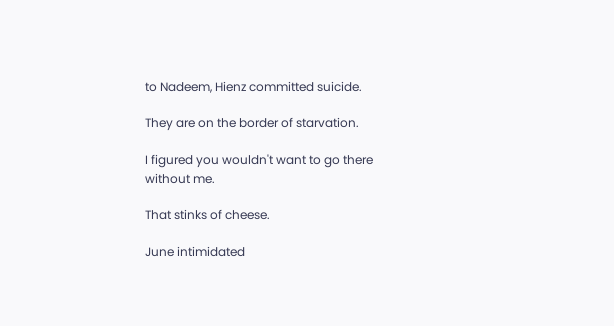to Nadeem, Hienz committed suicide.

They are on the border of starvation.

I figured you wouldn't want to go there without me.

That stinks of cheese.

June intimidated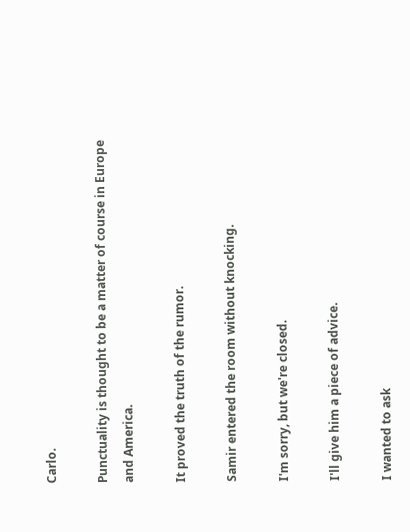Carlo.

Punctuality is thought to be a matter of course in Europe and America.

It proved the truth of the rumor.

Samir entered the room without knocking.

I'm sorry, but we're closed.

I'll give him a piece of advice.

I wanted to ask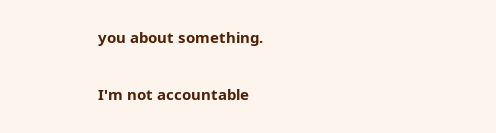you about something.

I'm not accountable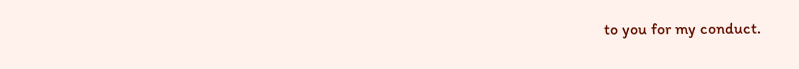to you for my conduct.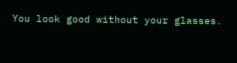You look good without your glasses.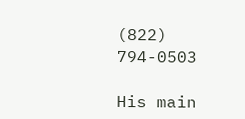(822) 794-0503

His main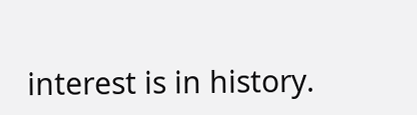interest is in history.